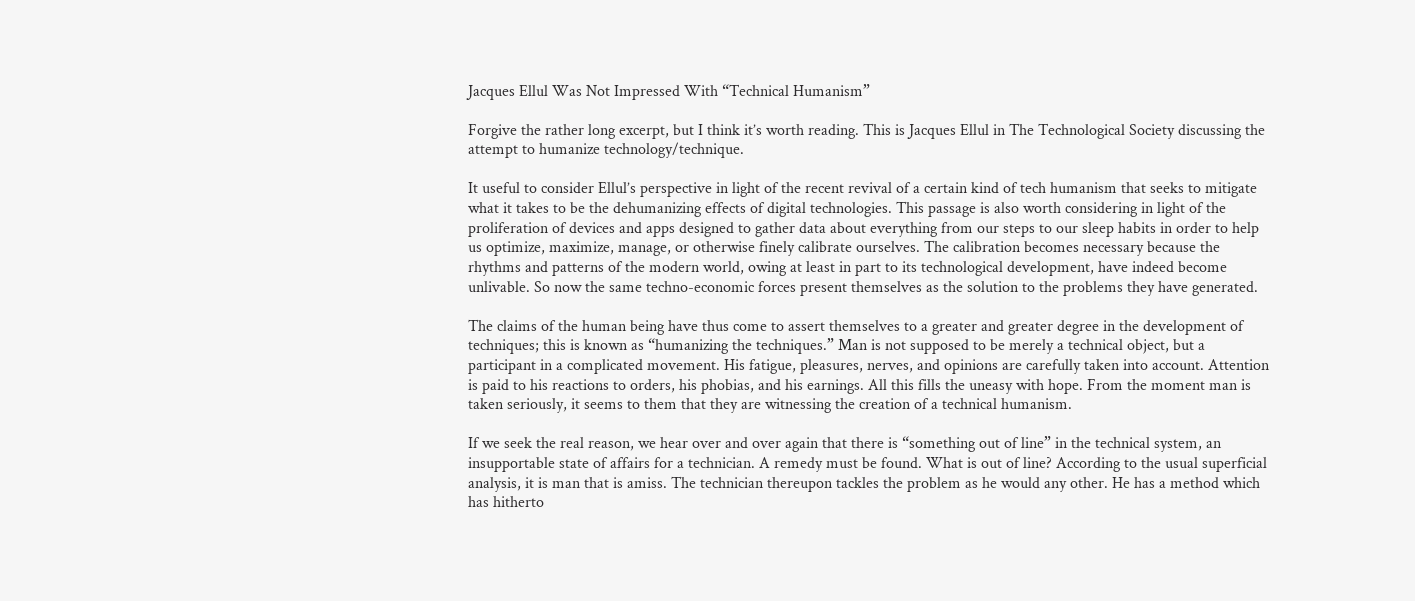Jacques Ellul Was Not Impressed With “Technical Humanism”

Forgive the rather long excerpt, but I think it’s worth reading. This is Jacques Ellul in The Technological Society discussing the attempt to humanize technology/technique.

It useful to consider Ellul’s perspective in light of the recent revival of a certain kind of tech humanism that seeks to mitigate what it takes to be the dehumanizing effects of digital technologies. This passage is also worth considering in light of the proliferation of devices and apps designed to gather data about everything from our steps to our sleep habits in order to help us optimize, maximize, manage, or otherwise finely calibrate ourselves. The calibration becomes necessary because the rhythms and patterns of the modern world, owing at least in part to its technological development, have indeed become unlivable. So now the same techno-economic forces present themselves as the solution to the problems they have generated.

The claims of the human being have thus come to assert themselves to a greater and greater degree in the development of techniques; this is known as “humanizing the techniques.” Man is not supposed to be merely a technical object, but a participant in a complicated movement. His fatigue, pleasures, nerves, and opinions are carefully taken into account. Attention is paid to his reactions to orders, his phobias, and his earnings. All this fills the uneasy with hope. From the moment man is taken seriously, it seems to them that they are witnessing the creation of a technical humanism.

If we seek the real reason, we hear over and over again that there is “something out of line” in the technical system, an insupportable state of affairs for a technician. A remedy must be found. What is out of line? According to the usual superficial analysis, it is man that is amiss. The technician thereupon tackles the problem as he would any other. He has a method which has hitherto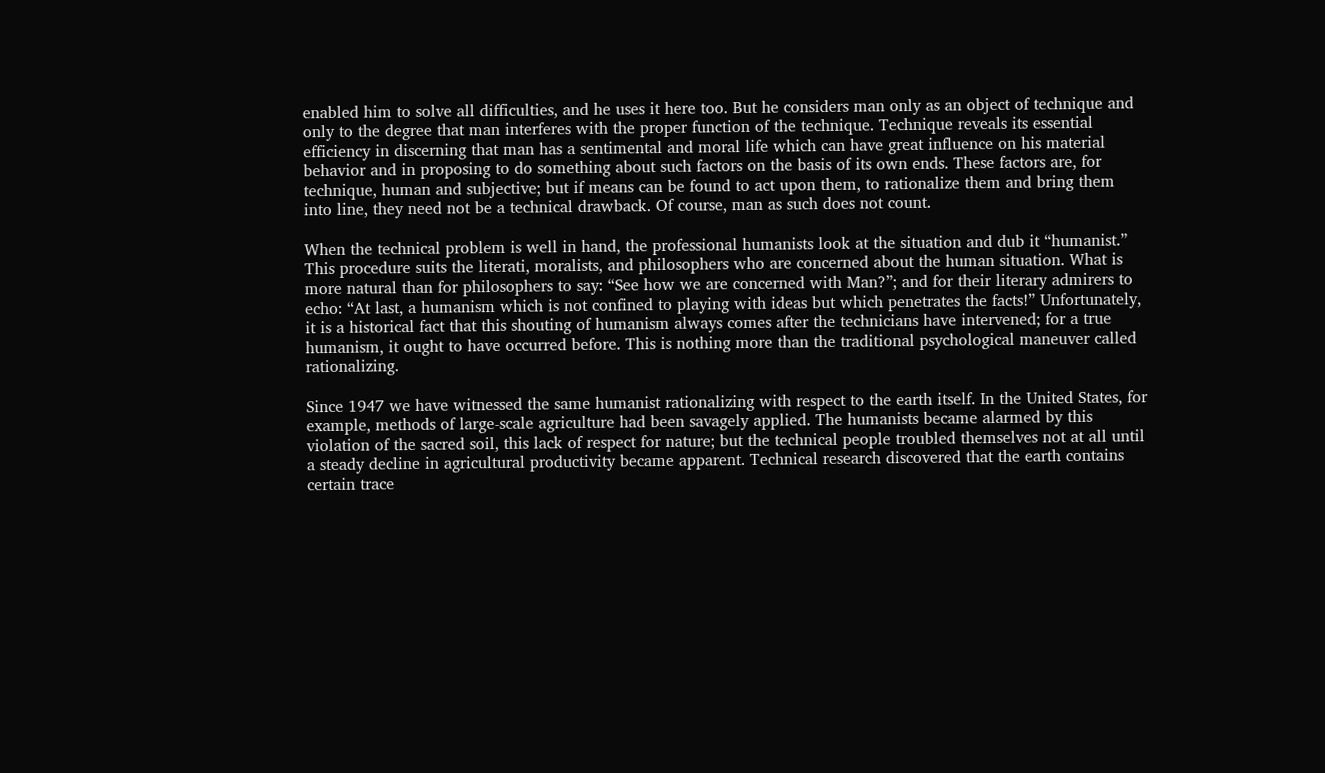enabled him to solve all difficulties, and he uses it here too. But he considers man only as an object of technique and only to the degree that man interferes with the proper function of the technique. Technique reveals its essential efficiency in discerning that man has a sentimental and moral life which can have great influence on his material behavior and in proposing to do something about such factors on the basis of its own ends. These factors are, for technique, human and subjective; but if means can be found to act upon them, to rationalize them and bring them into line, they need not be a technical drawback. Of course, man as such does not count.

When the technical problem is well in hand, the professional humanists look at the situation and dub it “humanist.” This procedure suits the literati, moralists, and philosophers who are concerned about the human situation. What is more natural than for philosophers to say: “See how we are concerned with Man?”; and for their literary admirers to echo: “At last, a humanism which is not confined to playing with ideas but which penetrates the facts!” Unfortunately, it is a historical fact that this shouting of humanism always comes after the technicians have intervened; for a true humanism, it ought to have occurred before. This is nothing more than the traditional psychological maneuver called rationalizing.

Since 1947 we have witnessed the same humanist rationalizing with respect to the earth itself. In the United States, for example, methods of large-scale agriculture had been savagely applied. The humanists became alarmed by this violation of the sacred soil, this lack of respect for nature; but the technical people troubled themselves not at all until a steady decline in agricultural productivity became apparent. Technical research discovered that the earth contains certain trace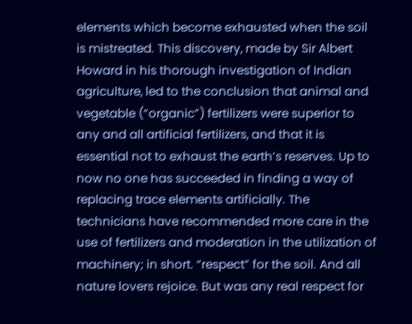elements which become exhausted when the soil is mistreated. This discovery, made by Sir Albert Howard in his thorough investigation of Indian agriculture, led to the conclusion that animal and vegetable (“organic”) fertilizers were superior to any and all artificial fertilizers, and that it is essential not to exhaust the earth’s reserves. Up to now no one has succeeded in finding a way of replacing trace elements artificially. The technicians have recommended more care in the use of fertilizers and moderation in the utilization of machinery; in short. “respect” for the soil. And all nature lovers rejoice. But was any real respect for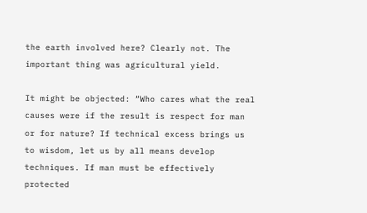the earth involved here? Clearly not. The important thing was agricultural yield.

It might be objected: “Who cares what the real causes were if the result is respect for man or for nature? If technical excess brings us to wisdom, let us by all means develop techniques. If man must be effectively protected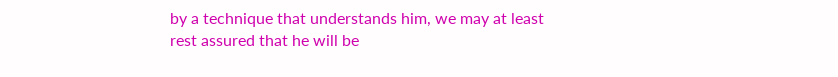by a technique that understands him, we may at least rest assured that he will be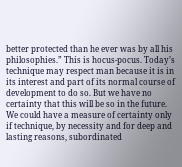better protected than he ever was by all his philosophies.” This is hocus-pocus. Today’s technique may respect man because it is in its interest and part of its normal course of development to do so. But we have no certainty that this will be so in the future. We could have a measure of certainty only if technique, by necessity and for deep and lasting reasons, subordinated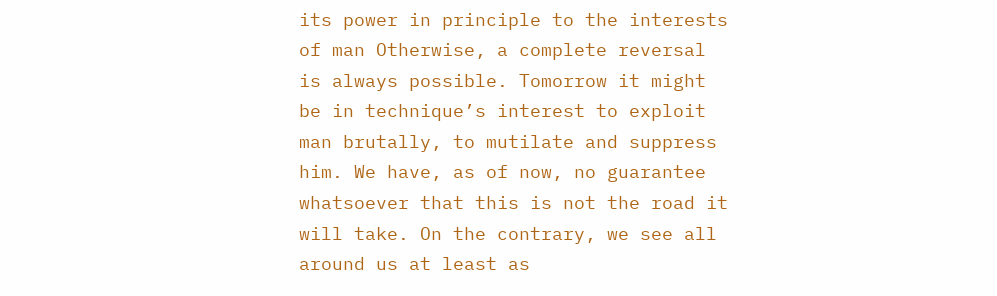its power in principle to the interests of man Otherwise, a complete reversal is always possible. Tomorrow it might be in technique’s interest to exploit man brutally, to mutilate and suppress him. We have, as of now, no guarantee whatsoever that this is not the road it will take. On the contrary, we see all around us at least as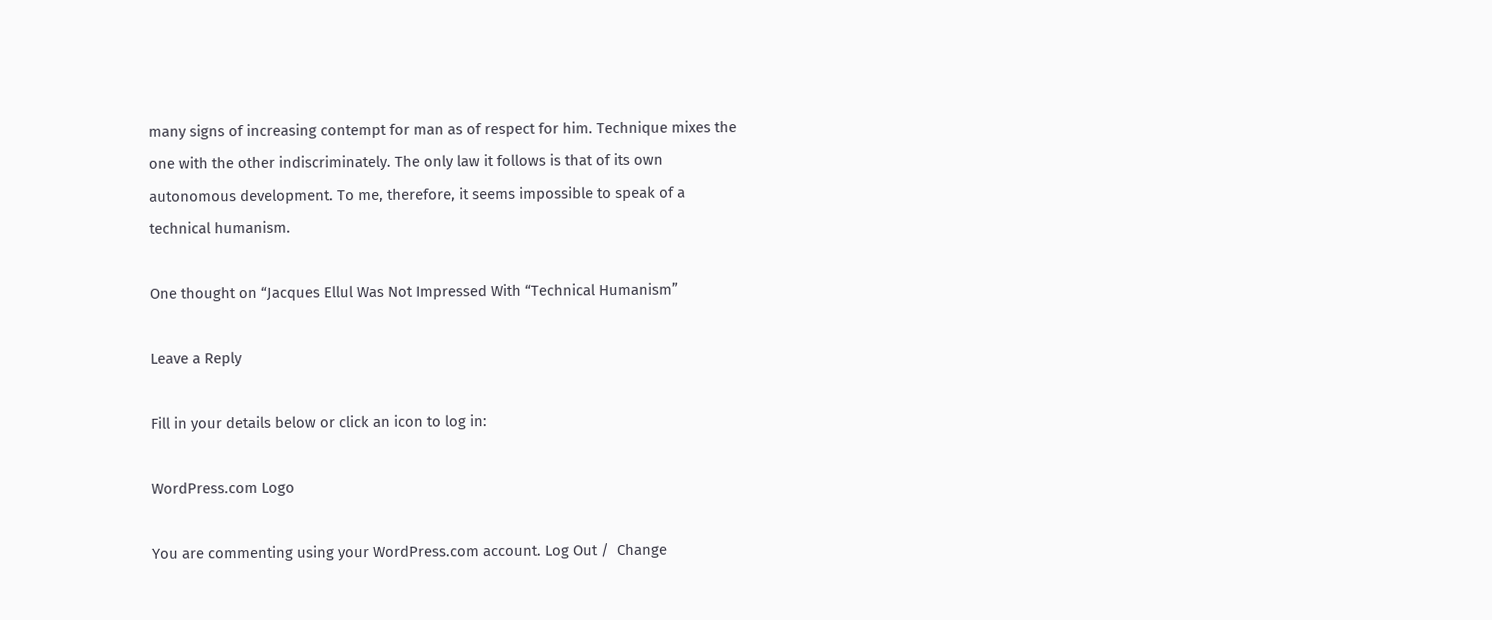many signs of increasing contempt for man as of respect for him. Technique mixes the one with the other indiscriminately. The only law it follows is that of its own autonomous development. To me, therefore, it seems impossible to speak of a technical humanism.

One thought on “Jacques Ellul Was Not Impressed With “Technical Humanism”

Leave a Reply

Fill in your details below or click an icon to log in:

WordPress.com Logo

You are commenting using your WordPress.com account. Log Out /  Change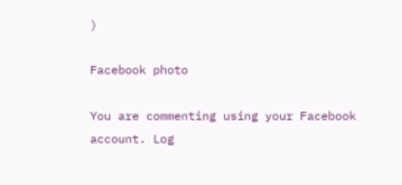)

Facebook photo

You are commenting using your Facebook account. Log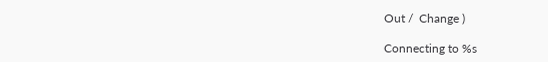Out /  Change )

Connecting to %s